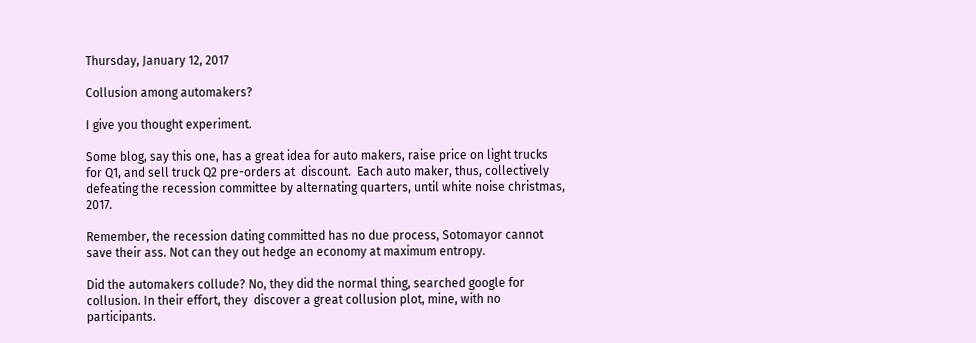Thursday, January 12, 2017

Collusion among automakers?

I give you thought experiment.

Some blog, say this one, has a great idea for auto makers, raise price on light trucks for Q1, and sell truck Q2 pre-orders at  discount.  Each auto maker, thus, collectively defeating the recession committee by alternating quarters, until white noise christmas, 2017.

Remember, the recession dating committed has no due process, Sotomayor cannot save their ass. Not can they out hedge an economy at maximum entropy.

Did the automakers collude? No, they did the normal thing, searched google for collusion. In their effort, they  discover a great collusion plot, mine, with no participants.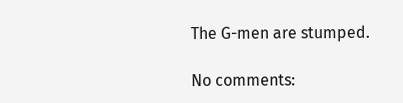The G-men are stumped.

No comments: